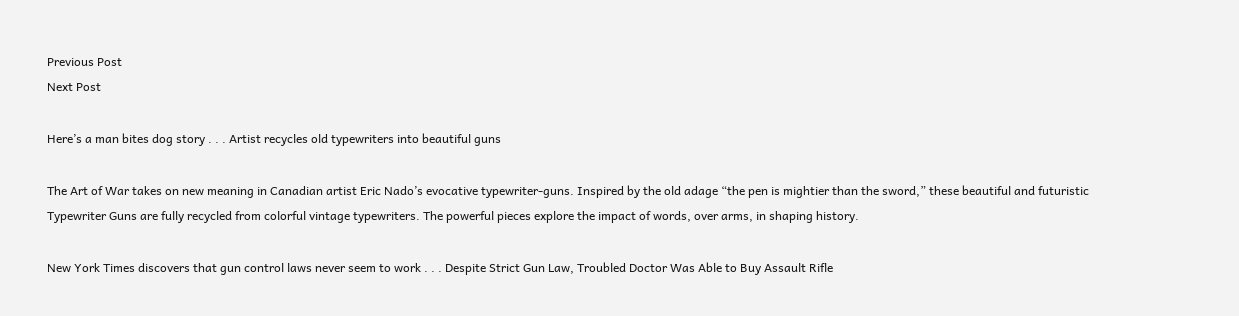Previous Post
Next Post

Here’s a man bites dog story . . . Artist recycles old typewriters into beautiful guns

The Art of War takes on new meaning in Canadian artist Eric Nado’s evocative typewriter-guns. Inspired by the old adage “the pen is mightier than the sword,” these beautiful and futuristic Typewriter Guns are fully recycled from colorful vintage typewriters. The powerful pieces explore the impact of words, over arms, in shaping history.

New York Times discovers that gun control laws never seem to work . . . Despite Strict Gun Law, Troubled Doctor Was Able to Buy Assault Rifle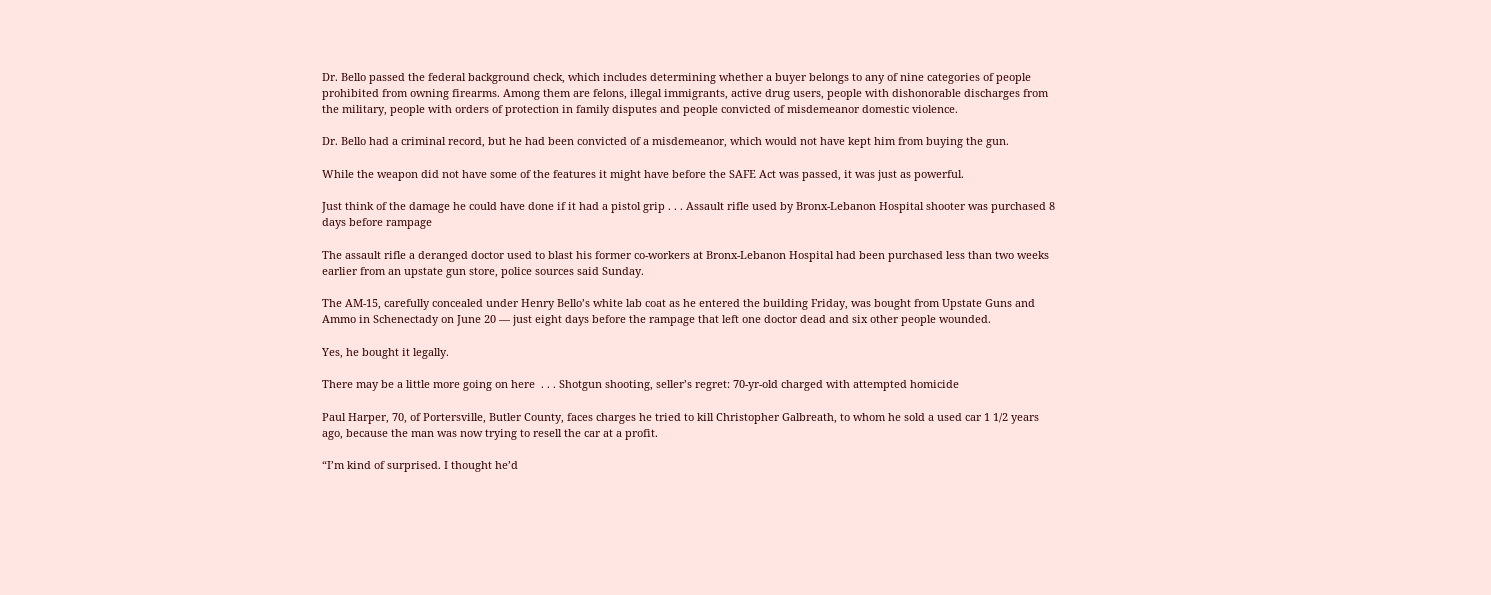Dr. Bello passed the federal background check, which includes determining whether a buyer belongs to any of nine categories of people prohibited from owning firearms. Among them are felons, illegal immigrants, active drug users, people with dishonorable discharges from the military, people with orders of protection in family disputes and people convicted of misdemeanor domestic violence.

Dr. Bello had a criminal record, but he had been convicted of a misdemeanor, which would not have kept him from buying the gun.

While the weapon did not have some of the features it might have before the SAFE Act was passed, it was just as powerful.

Just think of the damage he could have done if it had a pistol grip . . . Assault rifle used by Bronx-Lebanon Hospital shooter was purchased 8 days before rampage

The assault rifle a deranged doctor used to blast his former co-workers at Bronx-Lebanon Hospital had been purchased less than two weeks earlier from an upstate gun store, police sources said Sunday.

The AM-15, carefully concealed under Henry Bello’s white lab coat as he entered the building Friday, was bought from Upstate Guns and Ammo in Schenectady on June 20 — just eight days before the rampage that left one doctor dead and six other people wounded.

Yes, he bought it legally.

There may be a little more going on here  . . . Shotgun shooting, seller’s regret: 70-yr-old charged with attempted homicide

Paul Harper, 70, of Portersville, Butler County, faces charges he tried to kill Christopher Galbreath, to whom he sold a used car 1 1/2 years ago, because the man was now trying to resell the car at a profit.

“I’m kind of surprised. I thought he’d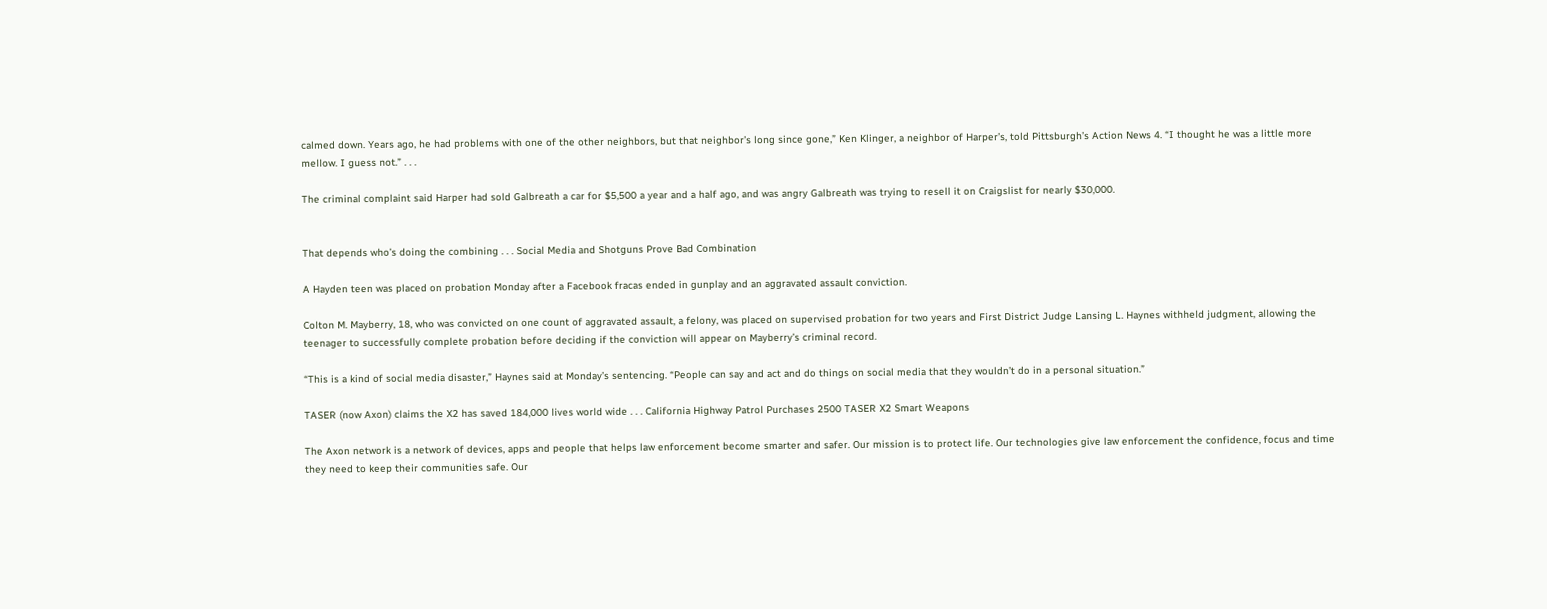calmed down. Years ago, he had problems with one of the other neighbors, but that neighbor’s long since gone,” Ken Klinger, a neighbor of Harper’s, told Pittsburgh’s Action News 4. “I thought he was a little more mellow. I guess not.” . . .

The criminal complaint said Harper had sold Galbreath a car for $5,500 a year and a half ago, and was angry Galbreath was trying to resell it on Craigslist for nearly $30,000.


That depends who’s doing the combining . . . Social Media and Shotguns Prove Bad Combination

A Hayden teen was placed on probation Monday after a Facebook fracas ended in gunplay and an aggravated assault conviction.

Colton M. Mayberry, 18, who was convicted on one count of aggravated assault, a felony, was placed on supervised probation for two years and First District Judge Lansing L. Haynes withheld judgment, allowing the teenager to successfully complete probation before deciding if the conviction will appear on Mayberry’s criminal record.

“This is a kind of social media disaster,” Haynes said at Monday’s sentencing. “People can say and act and do things on social media that they wouldn’t do in a personal situation.”

TASER (now Axon) claims the X2 has saved 184,000 lives world wide . . . California Highway Patrol Purchases 2500 TASER X2 Smart Weapons

The Axon network is a network of devices, apps and people that helps law enforcement become smarter and safer. Our mission is to protect life. Our technologies give law enforcement the confidence, focus and time they need to keep their communities safe. Our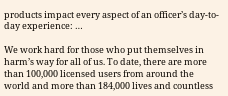products impact every aspect of an officer’s day-to-day experience: …

We work hard for those who put themselves in harm’s way for all of us. To date, there are more than 100,000 licensed users from around the world and more than 184,000 lives and countless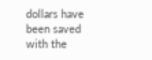dollars have been saved with the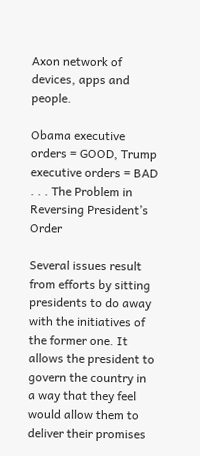Axon network of devices, apps and people.

Obama executive orders = GOOD, Trump executive orders = BAD . . . The Problem in Reversing President’s Order

Several issues result from efforts by sitting presidents to do away with the initiatives of the former one. It allows the president to govern the country in a way that they feel would allow them to deliver their promises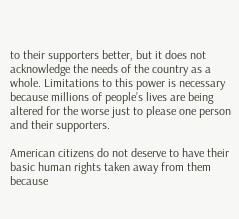to their supporters better, but it does not acknowledge the needs of the country as a whole. Limitations to this power is necessary because millions of people’s lives are being altered for the worse just to please one person and their supporters.

American citizens do not deserve to have their basic human rights taken away from them because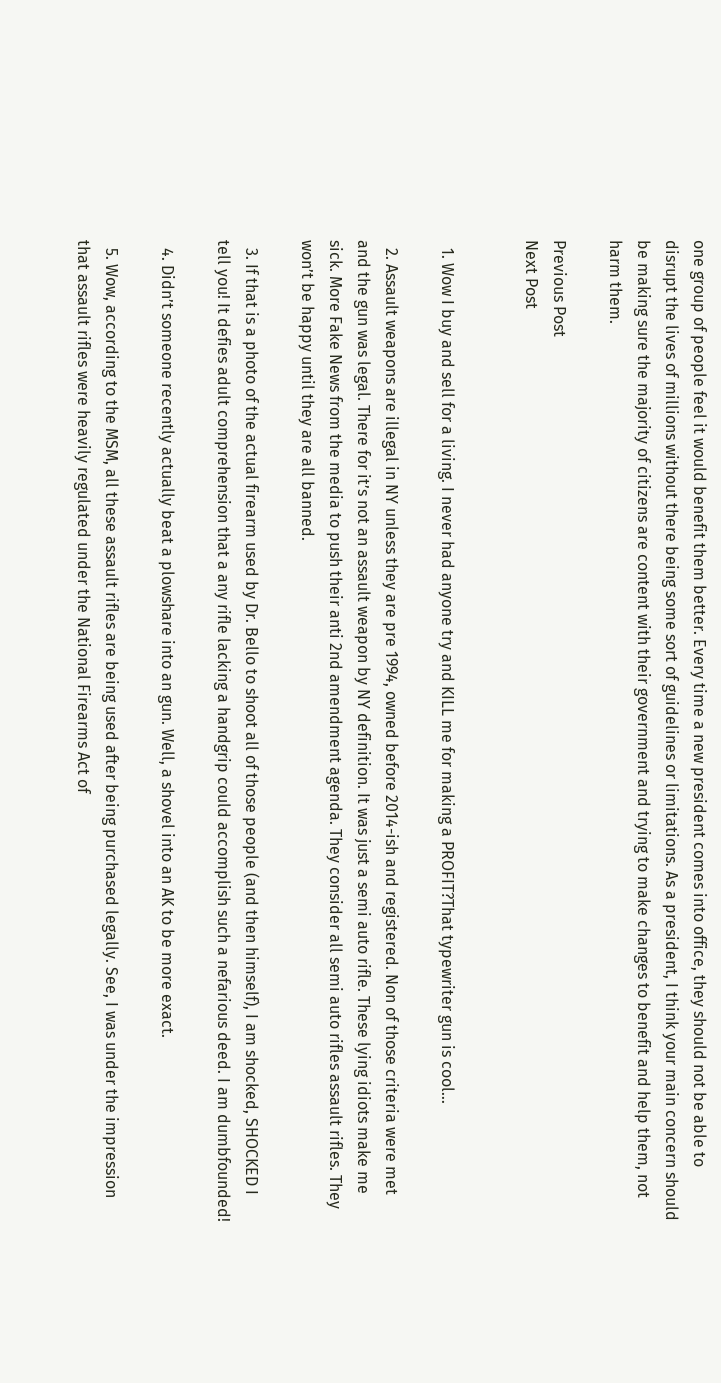one group of people feel it would benefit them better. Every time a new president comes into office, they should not be able to disrupt the lives of millions without there being some sort of guidelines or limitations. As a president, I think your main concern should be making sure the majority of citizens are content with their government and trying to make changes to benefit and help them, not harm them.

Previous Post
Next Post


  1. Wow I buy and sell for a living. I never had anyone try and KILL me for making a PROFIT?That typewriter gun is cool…

  2. Assault weapons are illegal in NY unless they are pre 1994, owned before 2014-ish and registered. Non of those criteria were met and the gun was legal. There for it’s not an assault weapon by NY definition. It was just a semi auto rifle. These lying idiots make me sick. More Fake News from the media to push their anti 2nd amendment agenda. They consider all semi auto rifles assault rifles. They won’t be happy until they are all banned.

  3. If that is a photo of the actual firearm used by Dr. Bello to shoot all of those people (and then himself), I am shocked, SHOCKED I tell you! It defies adult comprehension that a any rifle lacking a handgrip could accomplish such a nefarious deed. I am dumbfounded!

  4. Didn’t someone recently actually beat a plowshare into an gun. Well, a shovel into an AK to be more exact.

  5. Wow, according to the MSM, all these assault rifles are being used after being purchased legally. See, I was under the impression that assault rifles were heavily regulated under the National Firearms Act of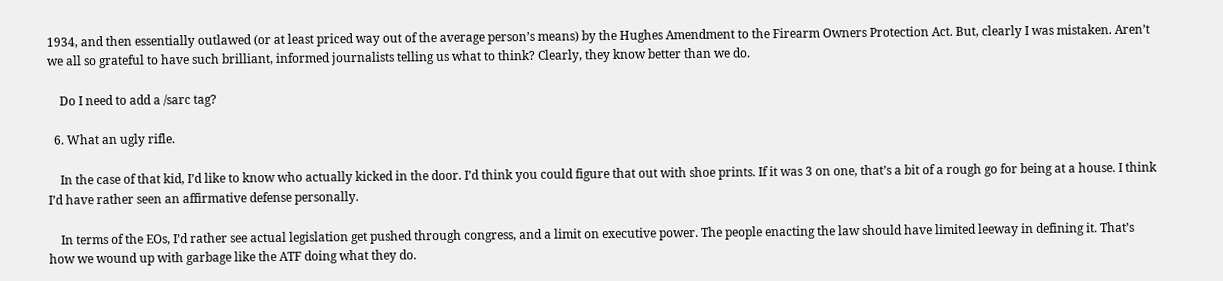1934, and then essentially outlawed (or at least priced way out of the average person’s means) by the Hughes Amendment to the Firearm Owners Protection Act. But, clearly I was mistaken. Aren’t we all so grateful to have such brilliant, informed journalists telling us what to think? Clearly, they know better than we do.

    Do I need to add a /sarc tag?

  6. What an ugly rifle.

    In the case of that kid, I’d like to know who actually kicked in the door. I’d think you could figure that out with shoe prints. If it was 3 on one, that’s a bit of a rough go for being at a house. I think I’d have rather seen an affirmative defense personally.

    In terms of the EOs, I’d rather see actual legislation get pushed through congress, and a limit on executive power. The people enacting the law should have limited leeway in defining it. That’s how we wound up with garbage like the ATF doing what they do.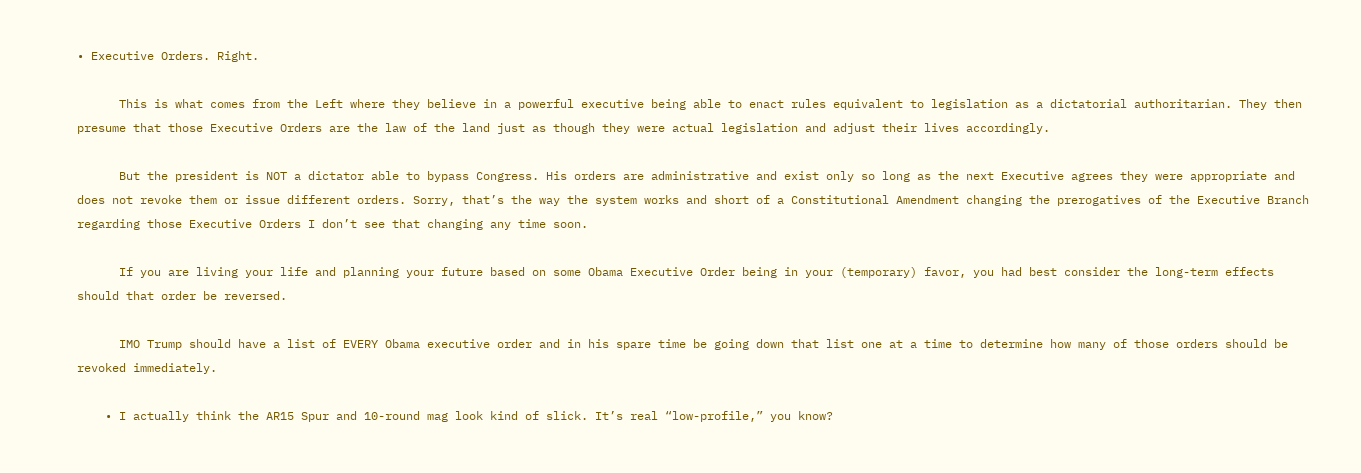• Executive Orders. Right.

      This is what comes from the Left where they believe in a powerful executive being able to enact rules equivalent to legislation as a dictatorial authoritarian. They then presume that those Executive Orders are the law of the land just as though they were actual legislation and adjust their lives accordingly.

      But the president is NOT a dictator able to bypass Congress. His orders are administrative and exist only so long as the next Executive agrees they were appropriate and does not revoke them or issue different orders. Sorry, that’s the way the system works and short of a Constitutional Amendment changing the prerogatives of the Executive Branch regarding those Executive Orders I don’t see that changing any time soon.

      If you are living your life and planning your future based on some Obama Executive Order being in your (temporary) favor, you had best consider the long-term effects should that order be reversed.

      IMO Trump should have a list of EVERY Obama executive order and in his spare time be going down that list one at a time to determine how many of those orders should be revoked immediately.

    • I actually think the AR15 Spur and 10-round mag look kind of slick. It’s real “low-profile,” you know?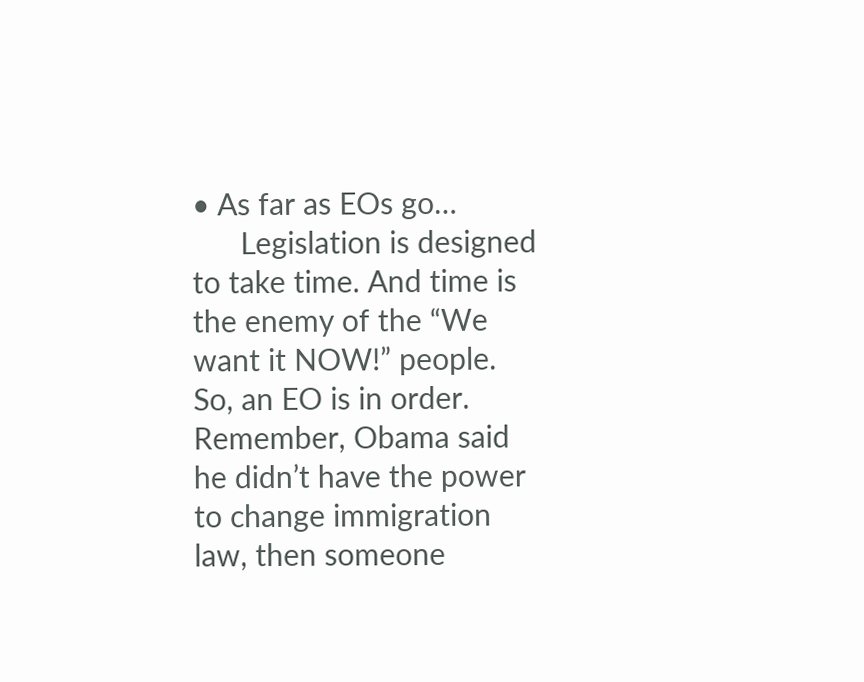• As far as EOs go…
      Legislation is designed to take time. And time is the enemy of the “We want it NOW!” people. So, an EO is in order. Remember, Obama said he didn’t have the power to change immigration law, then someone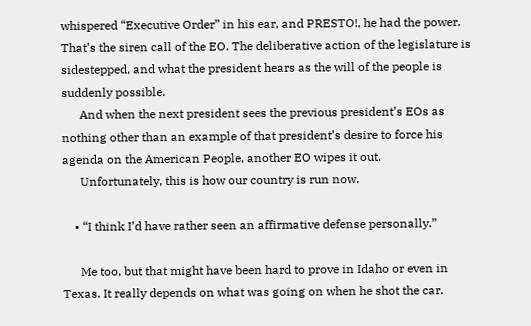whispered “Executive Order” in his ear, and PRESTO!, he had the power. That’s the siren call of the EO. The deliberative action of the legislature is sidestepped, and what the president hears as the will of the people is suddenly possible.
      And when the next president sees the previous president’s EOs as nothing other than an example of that president’s desire to force his agenda on the American People, another EO wipes it out.
      Unfortunately, this is how our country is run now.

    • “I think I’d have rather seen an affirmative defense personally.”

      Me too, but that might have been hard to prove in Idaho or even in Texas. It really depends on what was going on when he shot the car.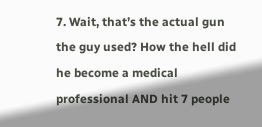7. Wait, that’s the actual gun the guy used? How the hell did he become a medical professional AND hit 7 people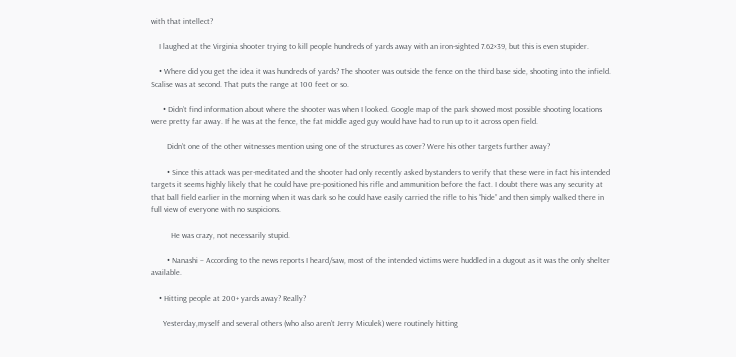with that intellect?

    I laughed at the Virginia shooter trying to kill people hundreds of yards away with an iron-sighted 7.62×39, but this is even stupider.

    • Where did you get the idea it was hundreds of yards? The shooter was outside the fence on the third base side, shooting into the infield. Scalise was at second. That puts the range at 100 feet or so.

      • Didn’t find information about where the shooter was when I looked. Google map of the park showed most possible shooting locations were pretty far away. If he was at the fence, the fat middle aged guy would have had to run up to it across open field.

        Didn’t one of the other witnesses mention using one of the structures as cover? Were his other targets further away?

        • Since this attack was per-meditated and the shooter had only recently asked bystanders to verify that these were in fact his intended targets it seems highly likely that he could have pre-positioned his rifle and ammunition before the fact. I doubt there was any security at that ball field earlier in the morning when it was dark so he could have easily carried the rifle to his “hide” and then simply walked there in full view of everyone with no suspicions.

          He was crazy, not necessarily stupid.

        • Nanashi – According to the news reports I heard/saw, most of the intended victims were huddled in a dugout as it was the only shelter available.

    • Hitting people at 200+ yards away? Really?

      Yesterday,myself and several others (who also aren’t Jerry Miculek) were routinely hitting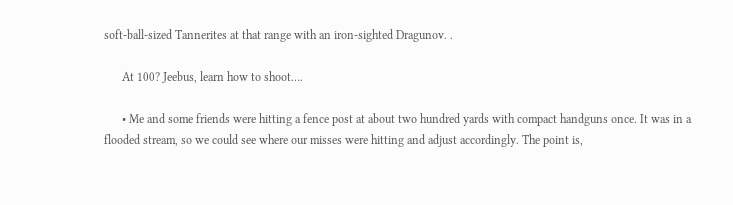soft-ball-sized Tannerites at that range with an iron-sighted Dragunov. .

      At 100? Jeebus, learn how to shoot….

      • Me and some friends were hitting a fence post at about two hundred yards with compact handguns once. It was in a flooded stream, so we could see where our misses were hitting and adjust accordingly. The point is,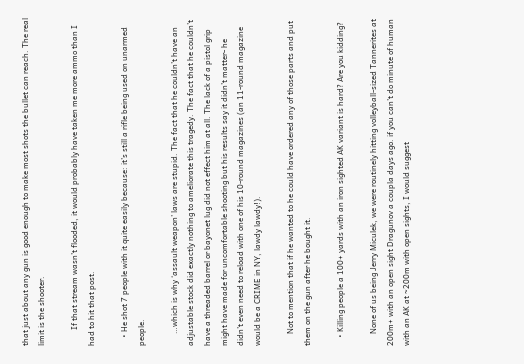that just about any gun is good enough to make most shots the bullet can reach. The real limit is the shooter.

        If that stream wasn’t flooded, it would probably have taken me more ammo than I had to hit that post.

    • He shot 7 people with it quite easily because: it’s still a rifle being used on unarmed people.

      …which is why ‘assault weapon’ laws are stupid. The fact that he couldn’t have an adjustable stock did exactly nothing to ameliorate this tragedy. The fact that he couldn’t have a threaded barrel or bayonet lug did not effect him at all. The lack of a pistol grip might have made for uncomfortable shooting but his results say it didn’t matter- he didn’t even need to reload with one of his 10-round magazines (an 11-round magazine would be a CRIME in NY, lawdy lawdy!).

      Not to mention that if he wanted to he could have ordered any of those parts and put them on the gun after he bought it.

    • Killing people a 100+ yards with an iron sighted AK variant is hard? Are you kidding?

      None of us being Jerry Miculek, we were routinely hitting volleyball-sized Tannerites at 200m+ with an open sight Dragunov a coupla days ago. if you can’t do minute of human with an AK at ~200m with open sights, I would suggest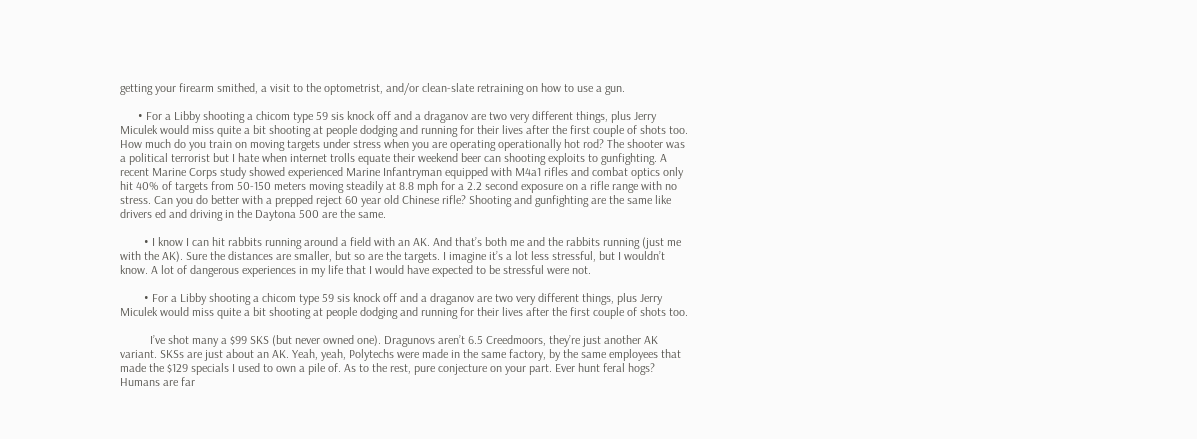getting your firearm smithed, a visit to the optometrist, and/or clean-slate retraining on how to use a gun.

      • For a Libby shooting a chicom type 59 sis knock off and a draganov are two very different things, plus Jerry Miculek would miss quite a bit shooting at people dodging and running for their lives after the first couple of shots too. How much do you train on moving targets under stress when you are operating operationally hot rod? The shooter was a political terrorist but I hate when internet trolls equate their weekend beer can shooting exploits to gunfighting. A recent Marine Corps study showed experienced Marine Infantryman equipped with M4a1 rifles and combat optics only hit 40% of targets from 50-150 meters moving steadily at 8.8 mph for a 2.2 second exposure on a rifle range with no stress. Can you do better with a prepped reject 60 year old Chinese rifle? Shooting and gunfighting are the same like drivers ed and driving in the Daytona 500 are the same.

        • I know I can hit rabbits running around a field with an AK. And that’s both me and the rabbits running (just me with the AK). Sure the distances are smaller, but so are the targets. I imagine it’s a lot less stressful, but I wouldn’t know. A lot of dangerous experiences in my life that I would have expected to be stressful were not.

        • For a Libby shooting a chicom type 59 sis knock off and a draganov are two very different things, plus Jerry Miculek would miss quite a bit shooting at people dodging and running for their lives after the first couple of shots too.

          I’ve shot many a $99 SKS (but never owned one). Dragunovs aren’t 6.5 Creedmoors, they’re just another AK variant. SKSs are just about an AK. Yeah, yeah, Polytechs were made in the same factory, by the same employees that made the $129 specials I used to own a pile of. As to the rest, pure conjecture on your part. Ever hunt feral hogs? Humans are far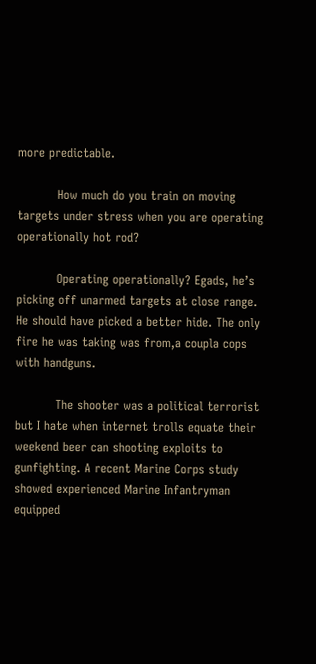more predictable.

          How much do you train on moving targets under stress when you are operating operationally hot rod?

          Operating operationally? Egads, he’s picking off unarmed targets at close range. He should have picked a better hide. The only fire he was taking was from,a coupla cops with handguns.

          The shooter was a political terrorist but I hate when internet trolls equate their weekend beer can shooting exploits to gunfighting. A recent Marine Corps study showed experienced Marine Infantryman equipped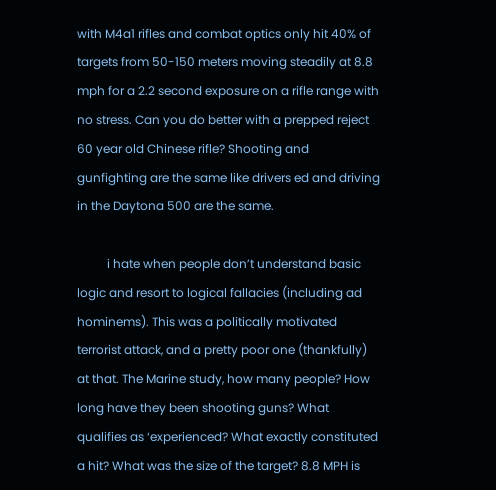with M4a1 rifles and combat optics only hit 40% of targets from 50-150 meters moving steadily at 8.8 mph for a 2.2 second exposure on a rifle range with no stress. Can you do better with a prepped reject 60 year old Chinese rifle? Shooting and gunfighting are the same like drivers ed and driving in the Daytona 500 are the same.

          i hate when people don’t understand basic logic and resort to logical fallacies (including ad hominems). This was a politically motivated terrorist attack, and a pretty poor one (thankfully) at that. The Marine study, how many people? How long have they been shooting guns? What qualifies as ‘experienced? What exactly constituted a hit? What was the size of the target? 8.8 MPH is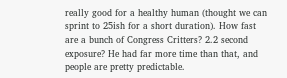really good for a healthy human (thought we can sprint to 25ish for a short duration). How fast are a bunch of Congress Critters? 2.2 second exposure? He had far more time than that, and people are pretty predictable.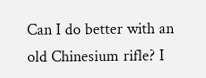Can I do better with an old Chinesium rifle? I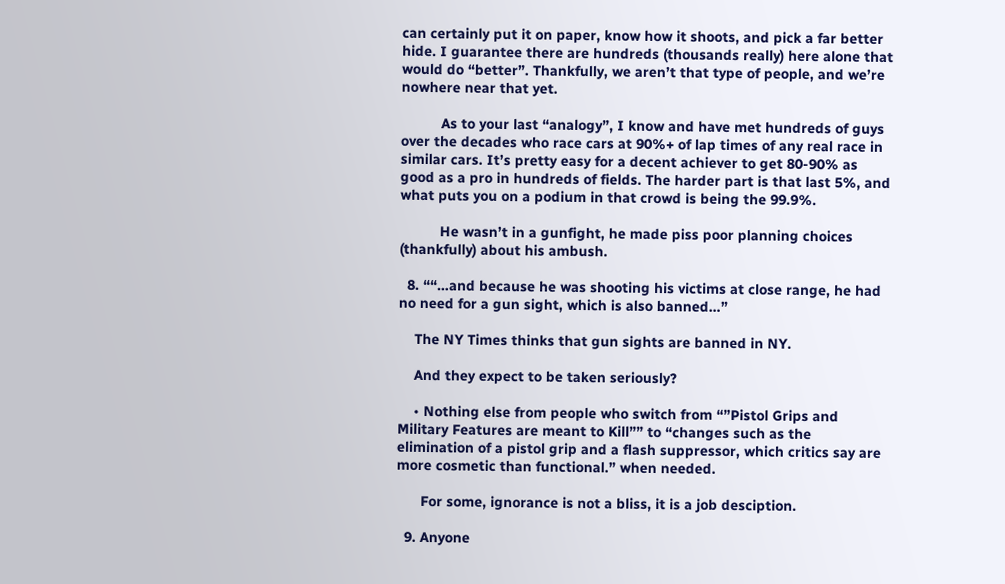can certainly put it on paper, know how it shoots, and pick a far better hide. I guarantee there are hundreds (thousands really) here alone that would do “better”. Thankfully, we aren’t that type of people, and we’re nowhere near that yet.

          As to your last “analogy”, I know and have met hundreds of guys over the decades who race cars at 90%+ of lap times of any real race in similar cars. It’s pretty easy for a decent achiever to get 80-90% as good as a pro in hundreds of fields. The harder part is that last 5%, and what puts you on a podium in that crowd is being the 99.9%.

          He wasn’t in a gunfight, he made piss poor planning choices (thankfully) about his ambush.

  8. ““…and because he was shooting his victims at close range, he had no need for a gun sight, which is also banned…”

    The NY Times thinks that gun sights are banned in NY.

    And they expect to be taken seriously?

    • Nothing else from people who switch from “”Pistol Grips and Military Features are meant to Kill”” to “changes such as the elimination of a pistol grip and a flash suppressor, which critics say are more cosmetic than functional.” when needed.

      For some, ignorance is not a bliss, it is a job desciption.

  9. Anyone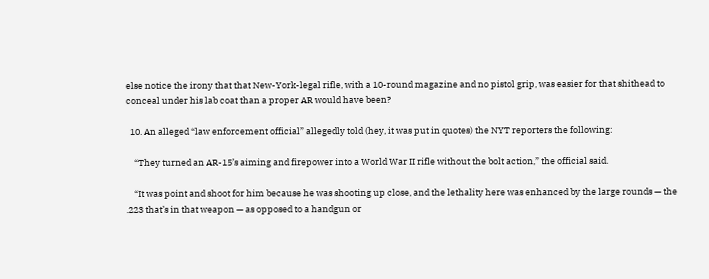else notice the irony that that New-York-legal rifle, with a 10-round magazine and no pistol grip, was easier for that shithead to conceal under his lab coat than a proper AR would have been?

  10. An alleged “law enforcement official” allegedly told (hey, it was put in quotes) the NYT reporters the following:

    “They turned an AR-15’s aiming and firepower into a World War II rifle without the bolt action,” the official said.

    “It was point and shoot for him because he was shooting up close, and the lethality here was enhanced by the large rounds — the .223 that’s in that weapon — as opposed to a handgun or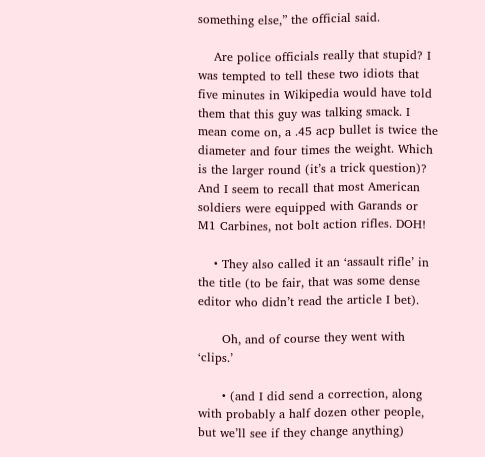something else,” the official said.

    Are police officials really that stupid? I was tempted to tell these two idiots that five minutes in Wikipedia would have told them that this guy was talking smack. I mean come on, a .45 acp bullet is twice the diameter and four times the weight. Which is the larger round (it’s a trick question)? And I seem to recall that most American soldiers were equipped with Garands or M1 Carbines, not bolt action rifles. DOH!

    • They also called it an ‘assault rifle’ in the title (to be fair, that was some dense editor who didn’t read the article I bet).

      Oh, and of course they went with ‘clips.’

      • (and I did send a correction, along with probably a half dozen other people, but we’ll see if they change anything)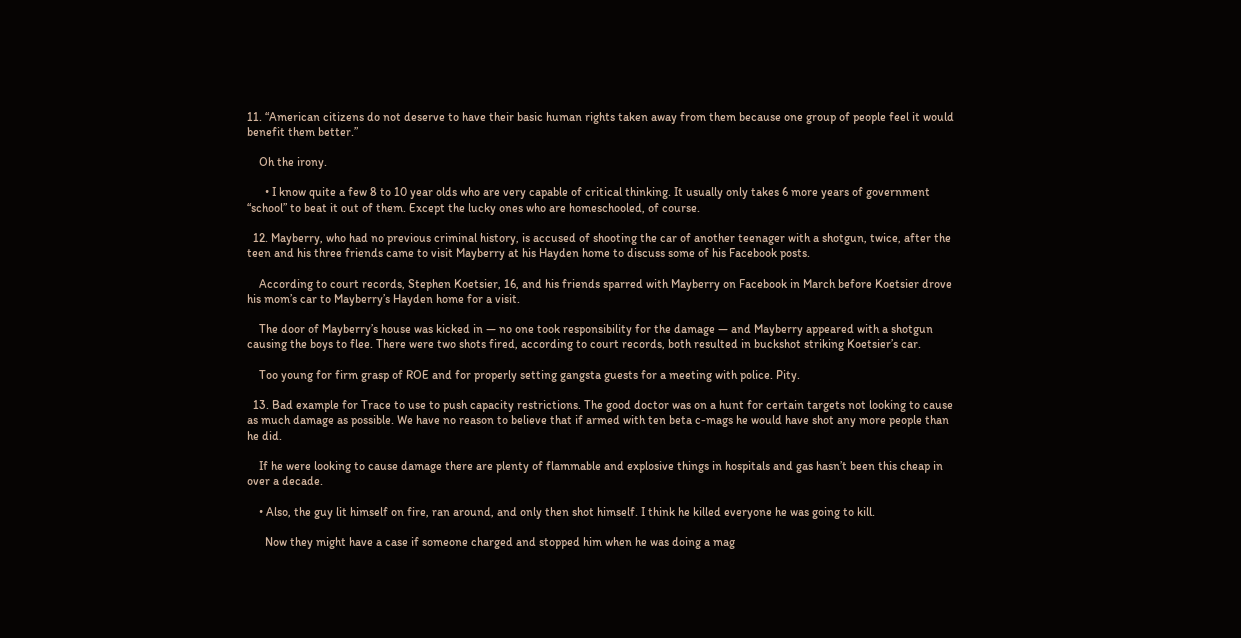11. “American citizens do not deserve to have their basic human rights taken away from them because one group of people feel it would benefit them better.”

    Oh the irony.

      • I know quite a few 8 to 10 year olds who are very capable of critical thinking. It usually only takes 6 more years of government “school” to beat it out of them. Except the lucky ones who are homeschooled, of course.

  12. Mayberry, who had no previous criminal history, is accused of shooting the car of another teenager with a shotgun, twice, after the teen and his three friends came to visit Mayberry at his Hayden home to discuss some of his Facebook posts.

    According to court records, Stephen Koetsier, 16, and his friends sparred with Mayberry on Facebook in March before Koetsier drove his mom’s car to Mayberry’s Hayden home for a visit.

    The door of Mayberry’s house was kicked in — no one took responsibility for the damage — and Mayberry appeared with a shotgun causing the boys to flee. There were two shots fired, according to court records, both resulted in buckshot striking Koetsier’s car.

    Too young for firm grasp of ROE and for properly setting gangsta guests for a meeting with police. Pity.

  13. Bad example for Trace to use to push capacity restrictions. The good doctor was on a hunt for certain targets not looking to cause as much damage as possible. We have no reason to believe that if armed with ten beta c-mags he would have shot any more people than he did.

    If he were looking to cause damage there are plenty of flammable and explosive things in hospitals and gas hasn’t been this cheap in over a decade.

    • Also, the guy lit himself on fire, ran around, and only then shot himself. I think he killed everyone he was going to kill.

      Now they might have a case if someone charged and stopped him when he was doing a mag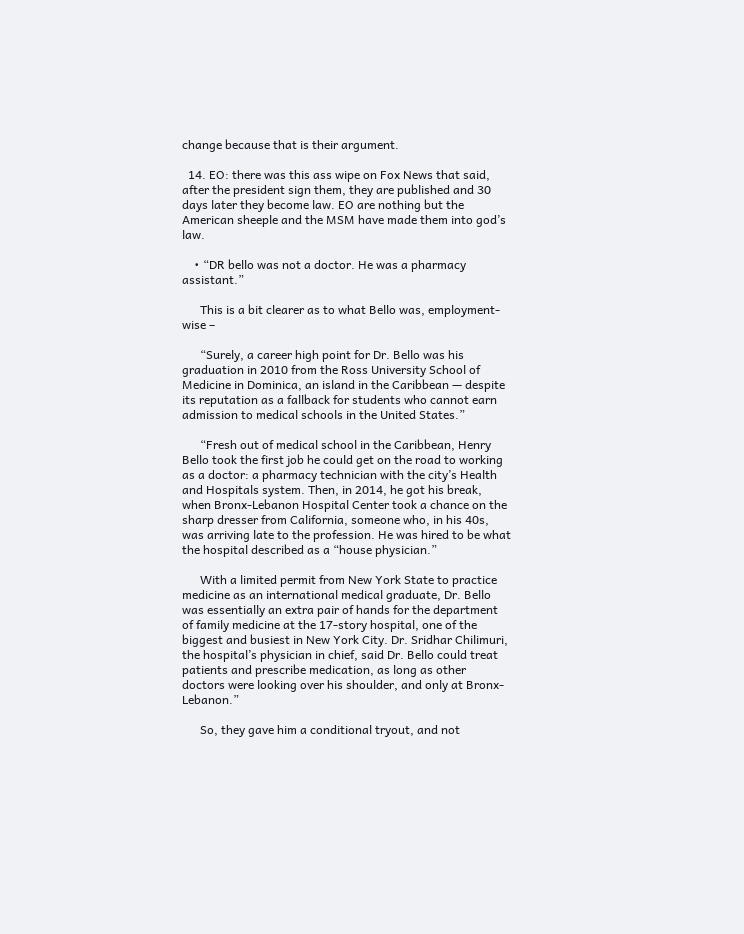change because that is their argument.

  14. EO: there was this ass wipe on Fox News that said, after the president sign them, they are published and 30 days later they become law. EO are nothing but the American sheeple and the MSM have made them into god’s law.

    • “DR bello was not a doctor. He was a pharmacy assistant.”

      This is a bit clearer as to what Bello was, employment-wise –

      “Surely, a career high point for Dr. Bello was his graduation in 2010 from the Ross University School of Medicine in Dominica, an island in the Caribbean — despite its reputation as a fallback for students who cannot earn admission to medical schools in the United States.”

      “Fresh out of medical school in the Caribbean, Henry Bello took the first job he could get on the road to working as a doctor: a pharmacy technician with the city’s Health and Hospitals system. Then, in 2014, he got his break, when Bronx-Lebanon Hospital Center took a chance on the sharp dresser from California, someone who, in his 40s, was arriving late to the profession. He was hired to be what the hospital described as a “house physician.”

      With a limited permit from New York State to practice medicine as an international medical graduate, Dr. Bello was essentially an extra pair of hands for the department of family medicine at the 17-story hospital, one of the biggest and busiest in New York City. Dr. Sridhar Chilimuri, the hospital’s physician in chief, said Dr. Bello could treat patients and prescribe medication, as long as other doctors were looking over his shoulder, and only at Bronx-Lebanon.”

      So, they gave him a conditional tryout, and not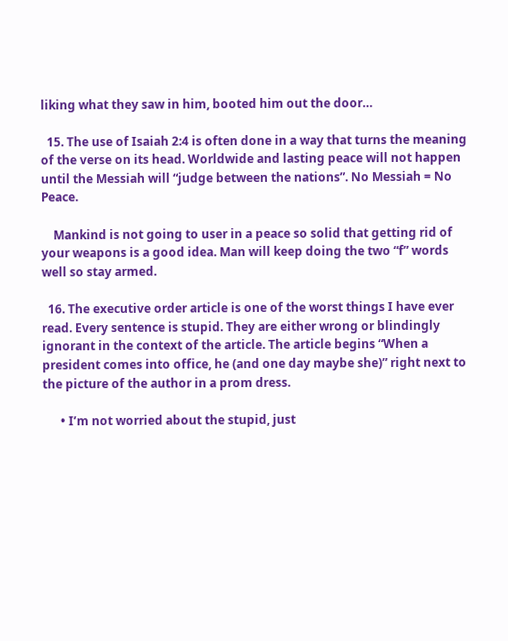liking what they saw in him, booted him out the door…

  15. The use of Isaiah 2:4 is often done in a way that turns the meaning of the verse on its head. Worldwide and lasting peace will not happen until the Messiah will “judge between the nations”. No Messiah = No Peace.

    Mankind is not going to user in a peace so solid that getting rid of your weapons is a good idea. Man will keep doing the two “f” words well so stay armed.

  16. The executive order article is one of the worst things I have ever read. Every sentence is stupid. They are either wrong or blindingly ignorant in the context of the article. The article begins “When a president comes into office, he (and one day maybe she)” right next to the picture of the author in a prom dress.

      • I’m not worried about the stupid, just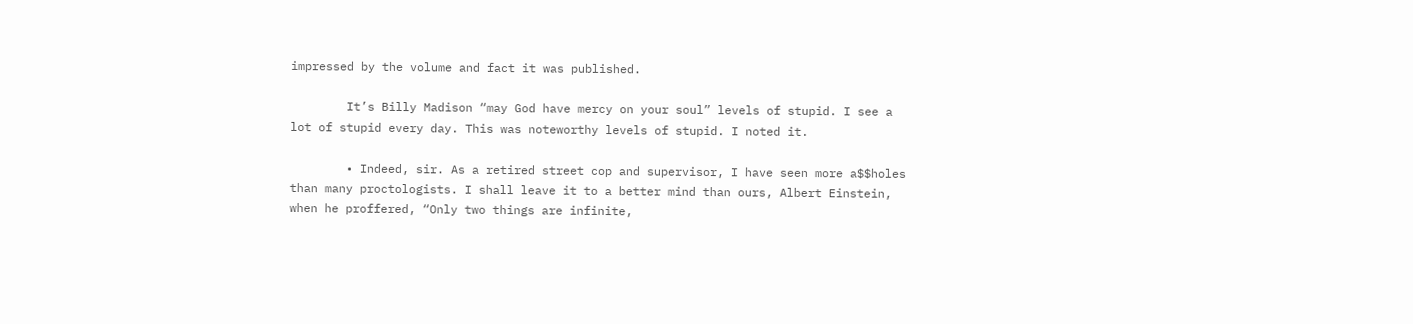impressed by the volume and fact it was published.

        It’s Billy Madison “may God have mercy on your soul” levels of stupid. I see a lot of stupid every day. This was noteworthy levels of stupid. I noted it.

        • Indeed, sir. As a retired street cop and supervisor, I have seen more a$$holes than many proctologists. I shall leave it to a better mind than ours, Albert Einstein, when he proffered, “Only two things are infinite,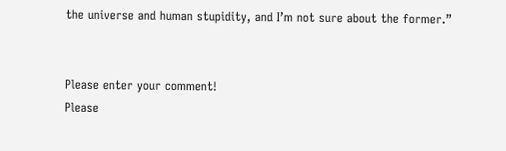the universe and human stupidity, and I’m not sure about the former.”


Please enter your comment!
Please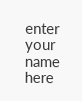enter your name here